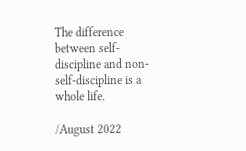The difference between self-discipline and non-self-discipline is a whole life.

/August 2022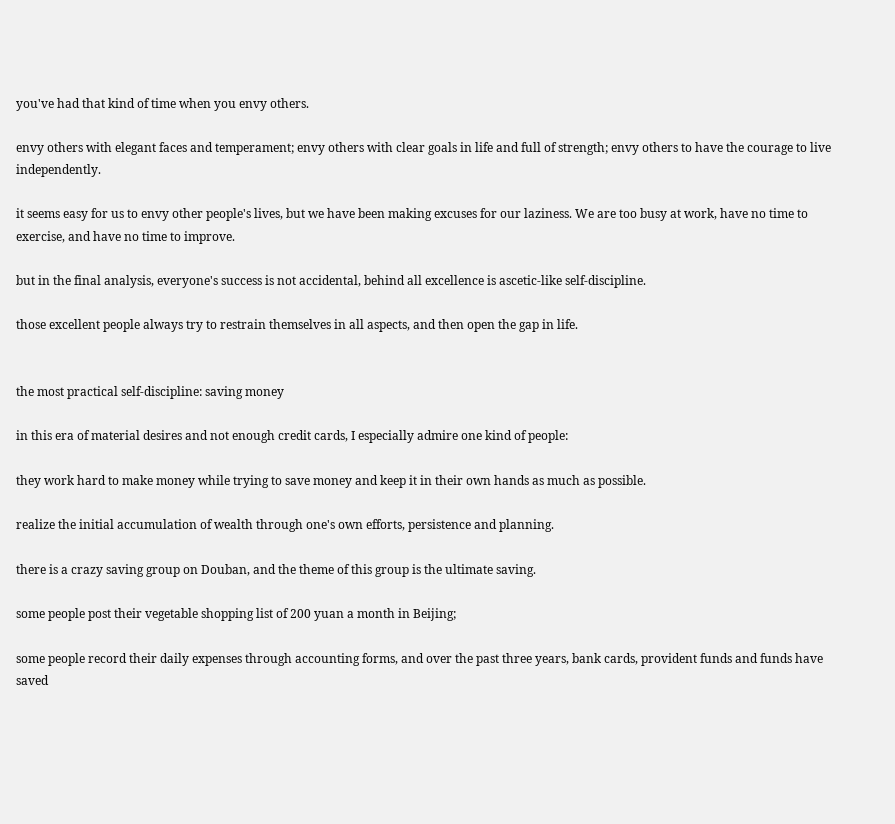you've had that kind of time when you envy others.

envy others with elegant faces and temperament; envy others with clear goals in life and full of strength; envy others to have the courage to live independently.

it seems easy for us to envy other people's lives, but we have been making excuses for our laziness. We are too busy at work, have no time to exercise, and have no time to improve.

but in the final analysis, everyone's success is not accidental, behind all excellence is ascetic-like self-discipline.

those excellent people always try to restrain themselves in all aspects, and then open the gap in life.


the most practical self-discipline: saving money

in this era of material desires and not enough credit cards, I especially admire one kind of people:

they work hard to make money while trying to save money and keep it in their own hands as much as possible.

realize the initial accumulation of wealth through one's own efforts, persistence and planning.

there is a crazy saving group on Douban, and the theme of this group is the ultimate saving.

some people post their vegetable shopping list of 200 yuan a month in Beijing;

some people record their daily expenses through accounting forms, and over the past three years, bank cards, provident funds and funds have saved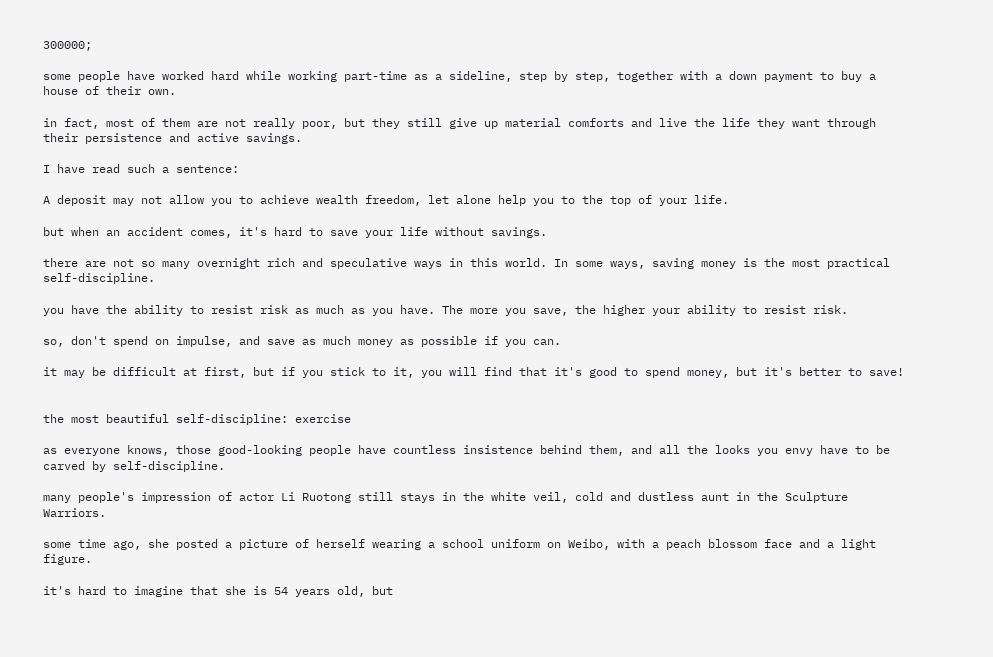300000;

some people have worked hard while working part-time as a sideline, step by step, together with a down payment to buy a house of their own.

in fact, most of them are not really poor, but they still give up material comforts and live the life they want through their persistence and active savings.

I have read such a sentence:

A deposit may not allow you to achieve wealth freedom, let alone help you to the top of your life.

but when an accident comes, it's hard to save your life without savings.

there are not so many overnight rich and speculative ways in this world. In some ways, saving money is the most practical self-discipline.

you have the ability to resist risk as much as you have. The more you save, the higher your ability to resist risk.

so, don't spend on impulse, and save as much money as possible if you can.

it may be difficult at first, but if you stick to it, you will find that it's good to spend money, but it's better to save!


the most beautiful self-discipline: exercise

as everyone knows, those good-looking people have countless insistence behind them, and all the looks you envy have to be carved by self-discipline.

many people's impression of actor Li Ruotong still stays in the white veil, cold and dustless aunt in the Sculpture Warriors.

some time ago, she posted a picture of herself wearing a school uniform on Weibo, with a peach blossom face and a light figure.

it's hard to imagine that she is 54 years old, but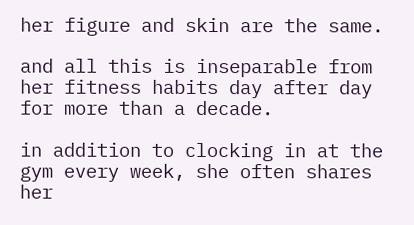her figure and skin are the same.

and all this is inseparable from her fitness habits day after day for more than a decade.

in addition to clocking in at the gym every week, she often shares her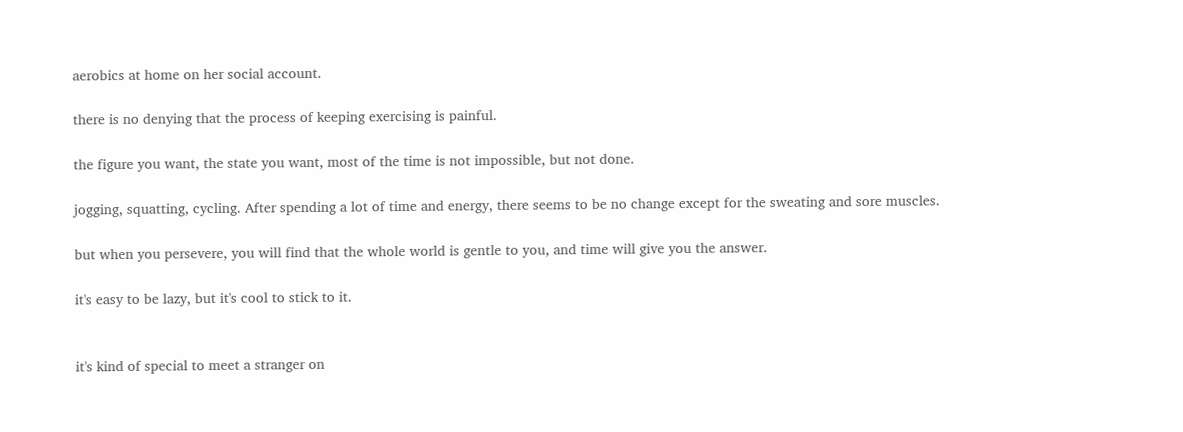aerobics at home on her social account.

there is no denying that the process of keeping exercising is painful.

the figure you want, the state you want, most of the time is not impossible, but not done.

jogging, squatting, cycling. After spending a lot of time and energy, there seems to be no change except for the sweating and sore muscles.

but when you persevere, you will find that the whole world is gentle to you, and time will give you the answer.

it's easy to be lazy, but it's cool to stick to it.


it's kind of special to meet a stranger on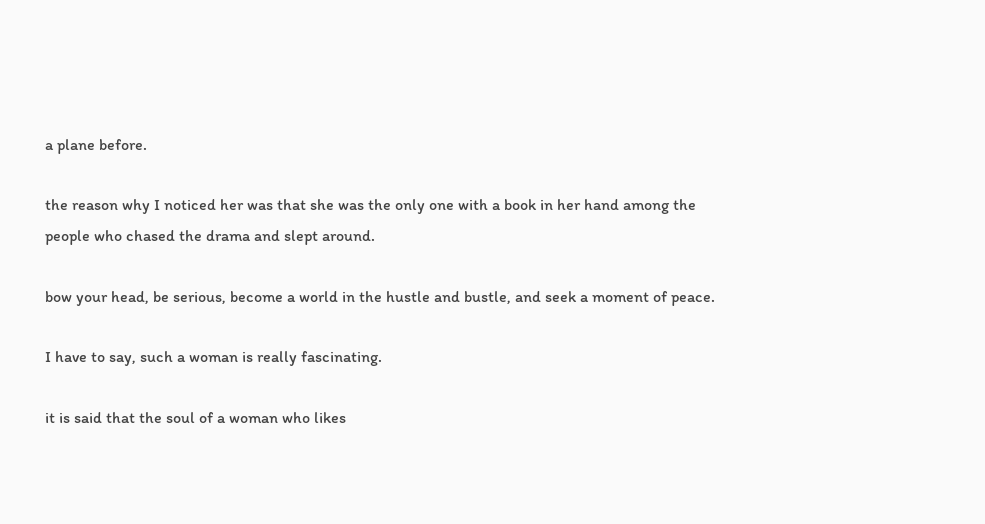a plane before.

the reason why I noticed her was that she was the only one with a book in her hand among the people who chased the drama and slept around.

bow your head, be serious, become a world in the hustle and bustle, and seek a moment of peace.

I have to say, such a woman is really fascinating.

it is said that the soul of a woman who likes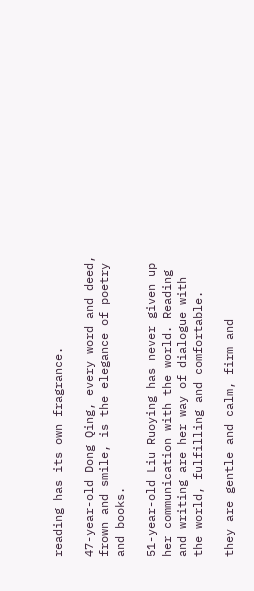reading has its own fragrance.

47-year-old Dong Qing, every word and deed, frown and smile, is the elegance of poetry and books.

51-year-old Liu Ruoying has never given up her communication with the world. Reading and writing are her way of dialogue with the world, fulfilling and comfortable.

they are gentle and calm, firm and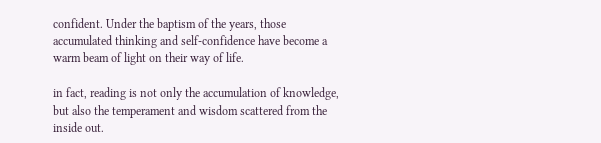confident. Under the baptism of the years, those accumulated thinking and self-confidence have become a warm beam of light on their way of life.

in fact, reading is not only the accumulation of knowledge, but also the temperament and wisdom scattered from the inside out.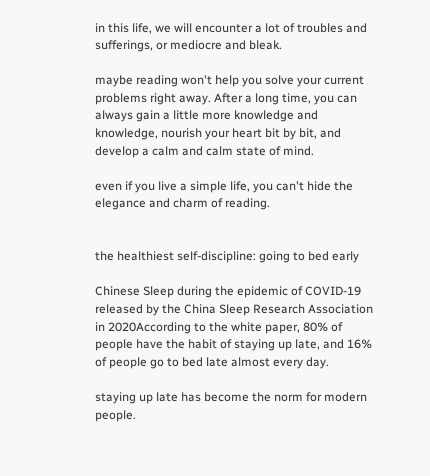in this life, we will encounter a lot of troubles and sufferings, or mediocre and bleak.

maybe reading won't help you solve your current problems right away. After a long time, you can always gain a little more knowledge and knowledge, nourish your heart bit by bit, and develop a calm and calm state of mind.

even if you live a simple life, you can't hide the elegance and charm of reading.


the healthiest self-discipline: going to bed early

Chinese Sleep during the epidemic of COVID-19 released by the China Sleep Research Association in 2020According to the white paper, 80% of people have the habit of staying up late, and 16% of people go to bed late almost every day.

staying up late has become the norm for modern people.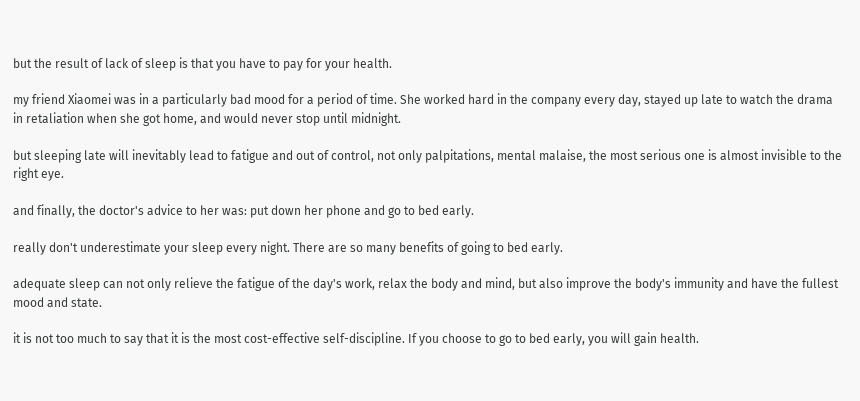but the result of lack of sleep is that you have to pay for your health.

my friend Xiaomei was in a particularly bad mood for a period of time. She worked hard in the company every day, stayed up late to watch the drama in retaliation when she got home, and would never stop until midnight.

but sleeping late will inevitably lead to fatigue and out of control, not only palpitations, mental malaise, the most serious one is almost invisible to the right eye.

and finally, the doctor's advice to her was: put down her phone and go to bed early.

really don't underestimate your sleep every night. There are so many benefits of going to bed early.

adequate sleep can not only relieve the fatigue of the day's work, relax the body and mind, but also improve the body's immunity and have the fullest mood and state.

it is not too much to say that it is the most cost-effective self-discipline. If you choose to go to bed early, you will gain health.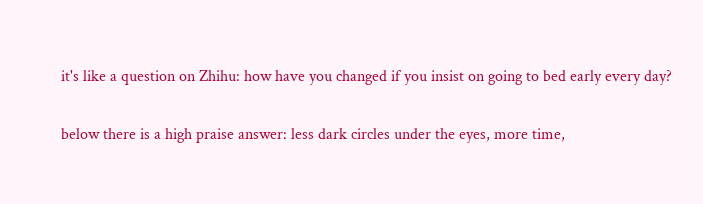it's like a question on Zhihu: how have you changed if you insist on going to bed early every day?

below there is a high praise answer: less dark circles under the eyes, more time,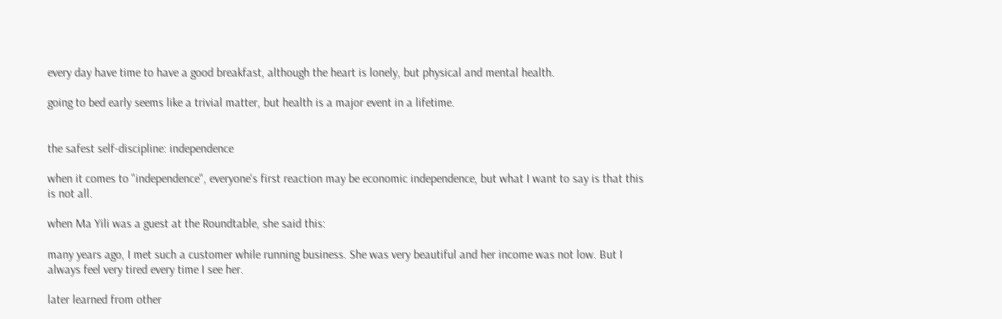every day have time to have a good breakfast, although the heart is lonely, but physical and mental health.

going to bed early seems like a trivial matter, but health is a major event in a lifetime.


the safest self-discipline: independence

when it comes to "independence", everyone's first reaction may be economic independence, but what I want to say is that this is not all.

when Ma Yili was a guest at the Roundtable, she said this:

many years ago, I met such a customer while running business. She was very beautiful and her income was not low. But I always feel very tired every time I see her.

later learned from other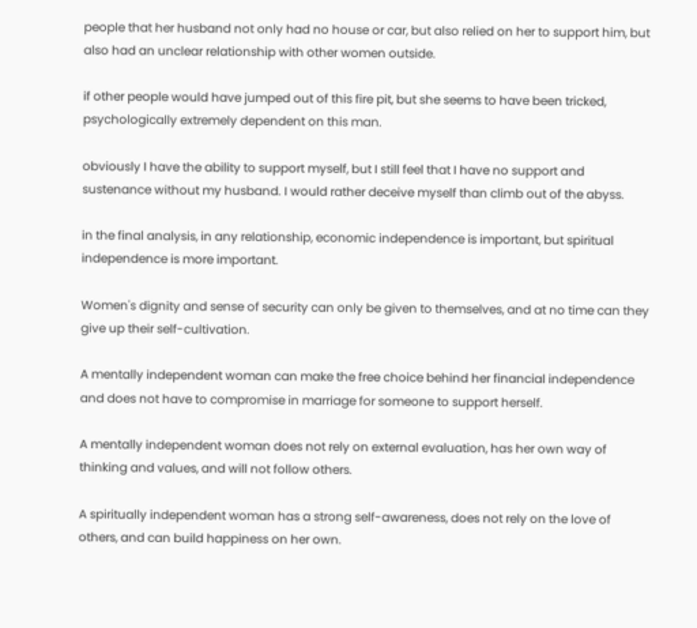people that her husband not only had no house or car, but also relied on her to support him, but also had an unclear relationship with other women outside.

if other people would have jumped out of this fire pit, but she seems to have been tricked, psychologically extremely dependent on this man.

obviously I have the ability to support myself, but I still feel that I have no support and sustenance without my husband. I would rather deceive myself than climb out of the abyss.

in the final analysis, in any relationship, economic independence is important, but spiritual independence is more important.

Women's dignity and sense of security can only be given to themselves, and at no time can they give up their self-cultivation.

A mentally independent woman can make the free choice behind her financial independence and does not have to compromise in marriage for someone to support herself.

A mentally independent woman does not rely on external evaluation, has her own way of thinking and values, and will not follow others.

A spiritually independent woman has a strong self-awareness, does not rely on the love of others, and can build happiness on her own.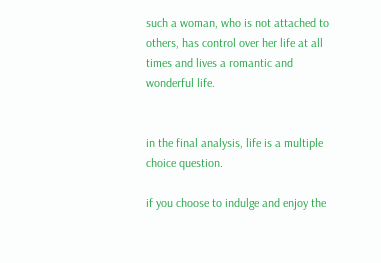such a woman, who is not attached to others, has control over her life at all times and lives a romantic and wonderful life.


in the final analysis, life is a multiple choice question.

if you choose to indulge and enjoy the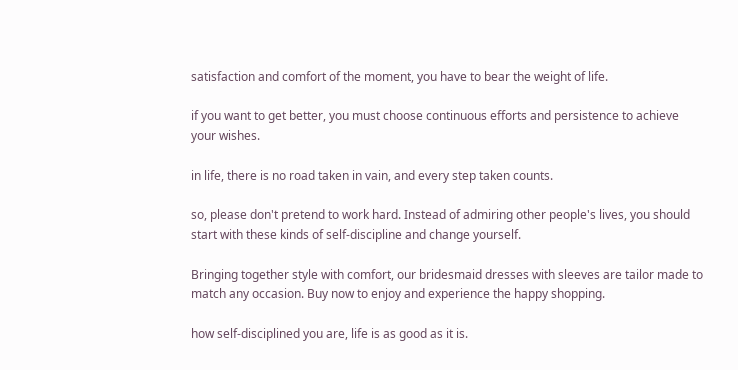satisfaction and comfort of the moment, you have to bear the weight of life.

if you want to get better, you must choose continuous efforts and persistence to achieve your wishes.

in life, there is no road taken in vain, and every step taken counts.

so, please don't pretend to work hard. Instead of admiring other people's lives, you should start with these kinds of self-discipline and change yourself.

Bringing together style with comfort, our bridesmaid dresses with sleeves are tailor made to match any occasion. Buy now to enjoy and experience the happy shopping.

how self-disciplined you are, life is as good as it is.